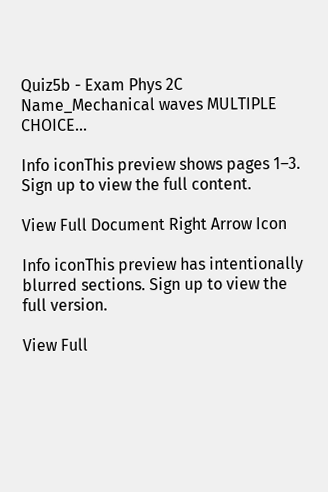Quiz5b - Exam Phys 2C Name_Mechanical waves MULTIPLE CHOICE...

Info iconThis preview shows pages 1–3. Sign up to view the full content.

View Full Document Right Arrow Icon

Info iconThis preview has intentionally blurred sections. Sign up to view the full version.

View Full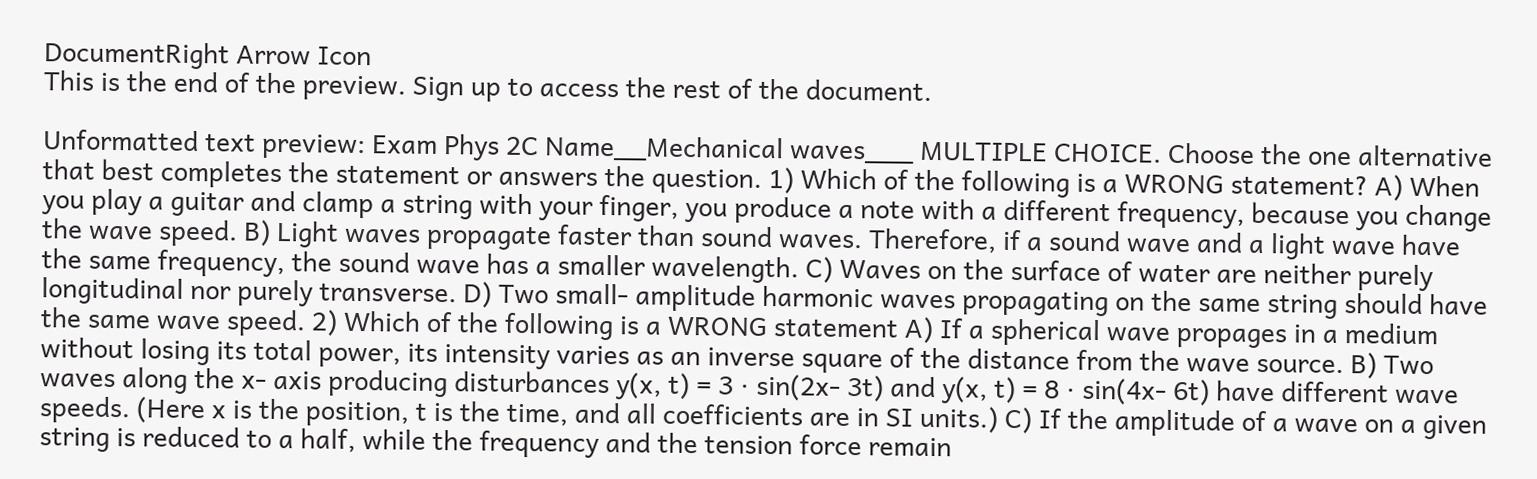DocumentRight Arrow Icon
This is the end of the preview. Sign up to access the rest of the document.

Unformatted text preview: Exam Phys 2C Name__Mechanical waves___ MULTIPLE CHOICE. Choose the one alternative that best completes the statement or answers the question. 1) Which of the following is a WRONG statement? A) When you play a guitar and clamp a string with your finger, you produce a note with a different frequency, because you change the wave speed. B) Light waves propagate faster than sound waves. Therefore, if a sound wave and a light wave have the same frequency, the sound wave has a smaller wavelength. C) Waves on the surface of water are neither purely longitudinal nor purely transverse. D) Two small- amplitude harmonic waves propagating on the same string should have the same wave speed. 2) Which of the following is a WRONG statement A) If a spherical wave propages in a medium without losing its total power, its intensity varies as an inverse square of the distance from the wave source. B) Two waves along the x- axis producing disturbances y(x, t) = 3 · sin(2x- 3t) and y(x, t) = 8 · sin(4x- 6t) have different wave speeds. (Here x is the position, t is the time, and all coefficients are in SI units.) C) If the amplitude of a wave on a given string is reduced to a half, while the frequency and the tension force remain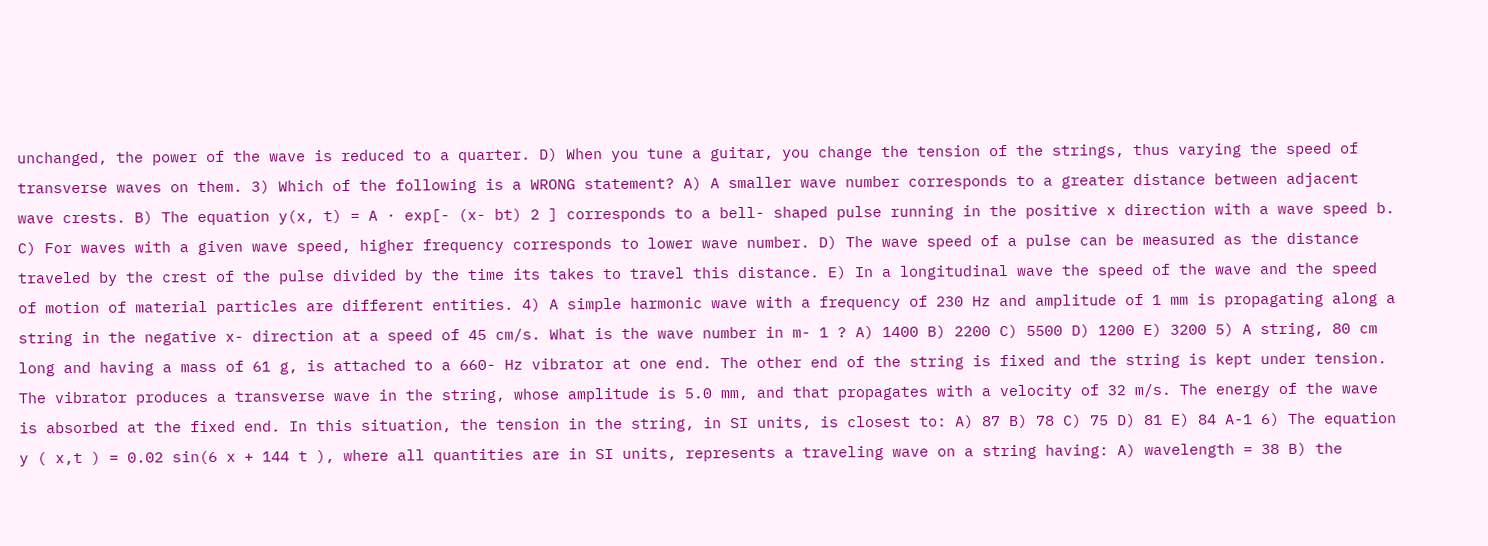unchanged, the power of the wave is reduced to a quarter. D) When you tune a guitar, you change the tension of the strings, thus varying the speed of transverse waves on them. 3) Which of the following is a WRONG statement? A) A smaller wave number corresponds to a greater distance between adjacent wave crests. B) The equation y(x, t) = A · exp[- (x- bt) 2 ] corresponds to a bell- shaped pulse running in the positive x direction with a wave speed b. C) For waves with a given wave speed, higher frequency corresponds to lower wave number. D) The wave speed of a pulse can be measured as the distance traveled by the crest of the pulse divided by the time its takes to travel this distance. E) In a longitudinal wave the speed of the wave and the speed of motion of material particles are different entities. 4) A simple harmonic wave with a frequency of 230 Hz and amplitude of 1 mm is propagating along a string in the negative x- direction at a speed of 45 cm/s. What is the wave number in m- 1 ? A) 1400 B) 2200 C) 5500 D) 1200 E) 3200 5) A string, 80 cm long and having a mass of 61 g, is attached to a 660- Hz vibrator at one end. The other end of the string is fixed and the string is kept under tension. The vibrator produces a transverse wave in the string, whose amplitude is 5.0 mm, and that propagates with a velocity of 32 m/s. The energy of the wave is absorbed at the fixed end. In this situation, the tension in the string, in SI units, is closest to: A) 87 B) 78 C) 75 D) 81 E) 84 A-1 6) The equation y ( x,t ) = 0.02 sin(6 x + 144 t ), where all quantities are in SI units, represents a traveling wave on a string having: A) wavelength = 38 B) the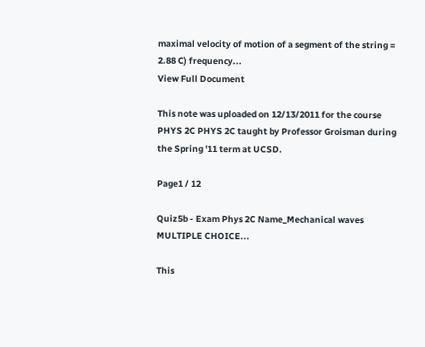maximal velocity of motion of a segment of the string = 2.88 C) frequency...
View Full Document

This note was uploaded on 12/13/2011 for the course PHYS 2C PHYS 2C taught by Professor Groisman during the Spring '11 term at UCSD.

Page1 / 12

Quiz5b - Exam Phys 2C Name_Mechanical waves MULTIPLE CHOICE...

This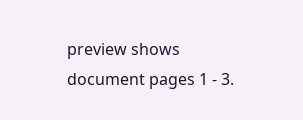preview shows document pages 1 - 3.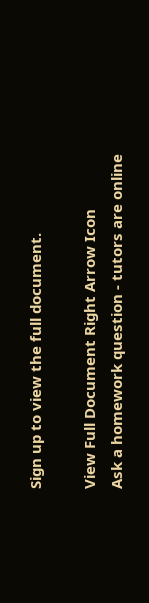Sign up to view the full document.

View Full Document Right Arrow Icon
Ask a homework question - tutors are online